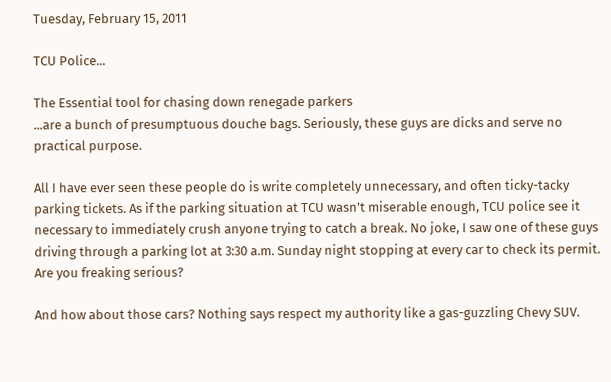Tuesday, February 15, 2011

TCU Police...

The Essential tool for chasing down renegade parkers
...are a bunch of presumptuous douche bags. Seriously, these guys are dicks and serve no practical purpose.

All I have ever seen these people do is write completely unnecessary, and often ticky-tacky parking tickets. As if the parking situation at TCU wasn't miserable enough, TCU police see it necessary to immediately crush anyone trying to catch a break. No joke, I saw one of these guys driving through a parking lot at 3:30 a.m. Sunday night stopping at every car to check its permit. Are you freaking serious?

And how about those cars? Nothing says respect my authority like a gas-guzzling Chevy SUV.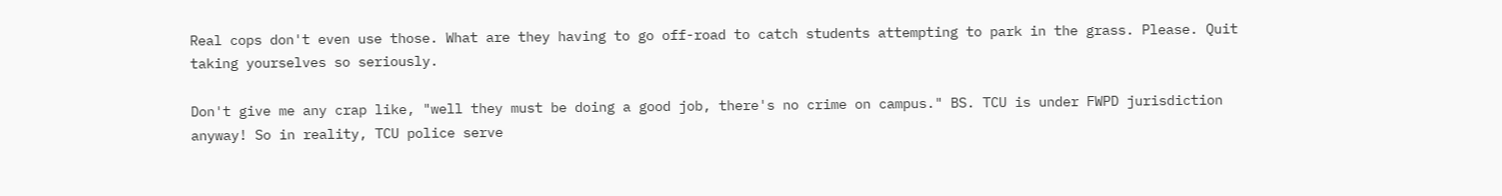Real cops don't even use those. What are they having to go off-road to catch students attempting to park in the grass. Please. Quit taking yourselves so seriously.

Don't give me any crap like, "well they must be doing a good job, there's no crime on campus." BS. TCU is under FWPD jurisdiction anyway! So in reality, TCU police serve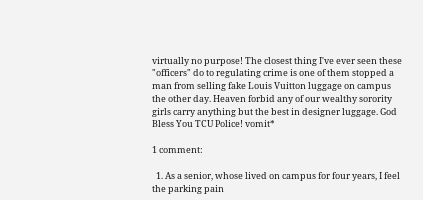virtually no purpose! The closest thing I've ever seen these "officers" do to regulating crime is one of them stopped a man from selling fake Louis Vuitton luggage on campus the other day. Heaven forbid any of our wealthy sorority girls carry anything but the best in designer luggage. God Bless You TCU Police! vomit*

1 comment:

  1. As a senior, whose lived on campus for four years, I feel the parking pain